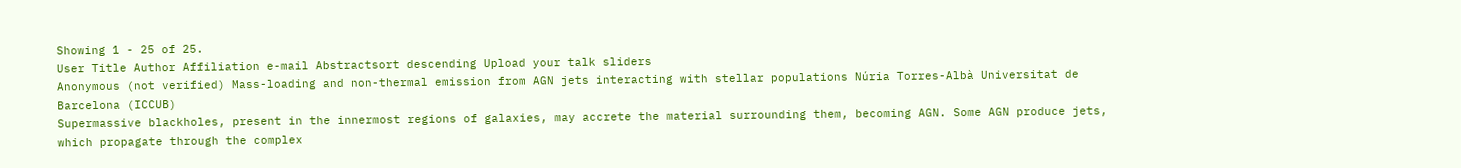Showing 1 - 25 of 25.
User Title Author Affiliation e-mail Abstractsort descending Upload your talk sliders
Anonymous (not verified) Mass-loading and non-thermal emission from AGN jets interacting with stellar populations Núria Torres-Albà Universitat de Barcelona (ICCUB)
Supermassive blackholes, present in the innermost regions of galaxies, may accrete the material surrounding them, becoming AGN. Some AGN produce jets, which propagate through the complex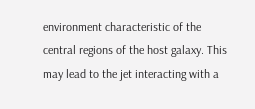environment characteristic of the central regions of the host galaxy. This may lead to the jet interacting with a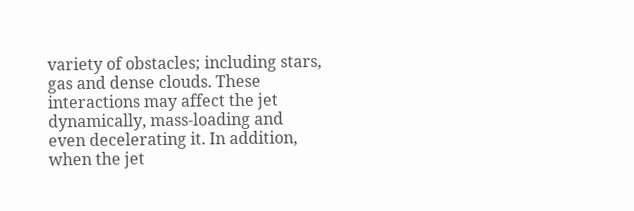variety of obstacles; including stars, gas and dense clouds. These interactions may affect the jet dynamically, mass-loading and even decelerating it. In addition, when the jet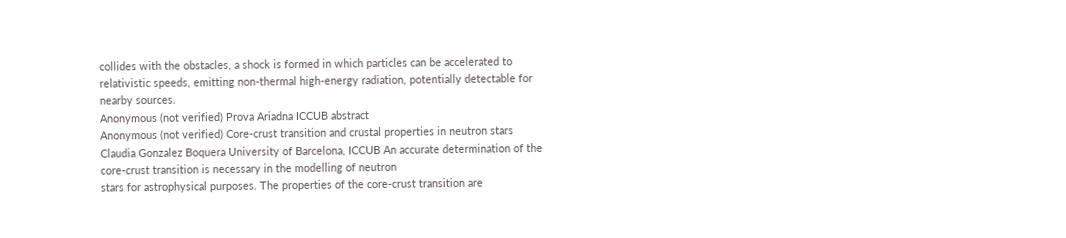collides with the obstacles, a shock is formed in which particles can be accelerated to relativistic speeds, emitting non-thermal high-energy radiation, potentially detectable for nearby sources.
Anonymous (not verified) Prova Ariadna ICCUB abstract
Anonymous (not verified) Core-crust transition and crustal properties in neutron stars Claudia Gonzalez Boquera University of Barcelona, ICCUB An accurate determination of the core-crust transition is necessary in the modelling of neutron
stars for astrophysical purposes. The properties of the core-crust transition are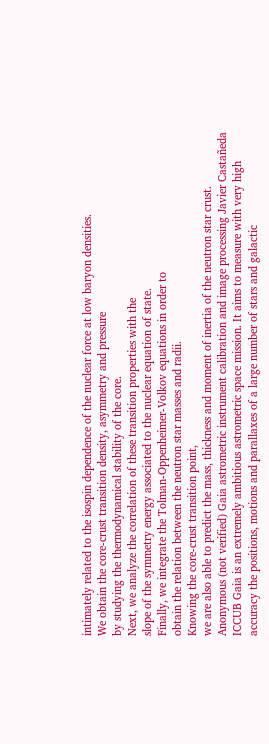intimately related to the isospin dependence of the nuclear force at low baryon densities.
We obtain the core-crust transition density, asymmetry and pressure
by studying the thermodynamical stability of the core.
Next, we analyze the correlation of these transition properties with the
slope of the symmetry energy associated to the nuclear equation of state.
Finally, we integrate the Tolman-Oppenheimer-Volkov equations in order to
obtain the relation between the neutron star masses and radii.
Knowing the core-crust transition point,
we are also able to predict the mass, thickness and moment of inertia of the neutron star crust.
Anonymous (not verified) Gaia astrometric instrument calibration and image processing Javier Castañeda ICCUB Gaia is an extremely ambitious astrometric space mission. It aims to measure with very high accuracy the positions, motions and parallaxes of a large number of stars and galactic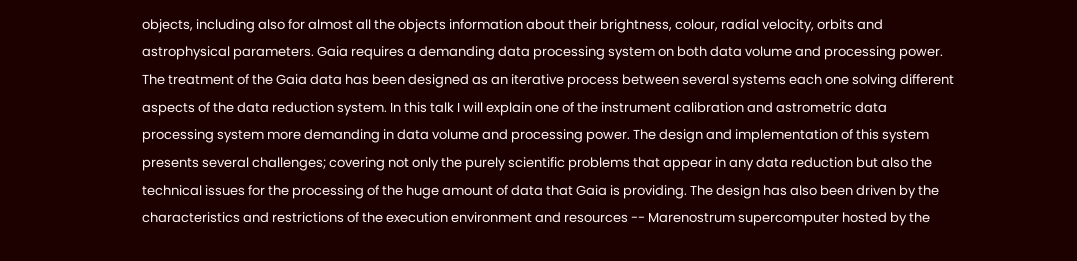objects, including also for almost all the objects information about their brightness, colour, radial velocity, orbits and astrophysical parameters. Gaia requires a demanding data processing system on both data volume and processing power. The treatment of the Gaia data has been designed as an iterative process between several systems each one solving different aspects of the data reduction system. In this talk I will explain one of the instrument calibration and astrometric data processing system more demanding in data volume and processing power. The design and implementation of this system presents several challenges; covering not only the purely scientific problems that appear in any data reduction but also the technical issues for the processing of the huge amount of data that Gaia is providing. The design has also been driven by the characteristics and restrictions of the execution environment and resources -- Marenostrum supercomputer hosted by the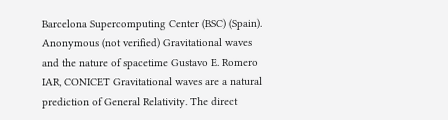Barcelona Supercomputing Center (BSC) (Spain).
Anonymous (not verified) Gravitational waves and the nature of spacetime Gustavo E. Romero IAR, CONICET Gravitational waves are a natural prediction of General Relativity. The direct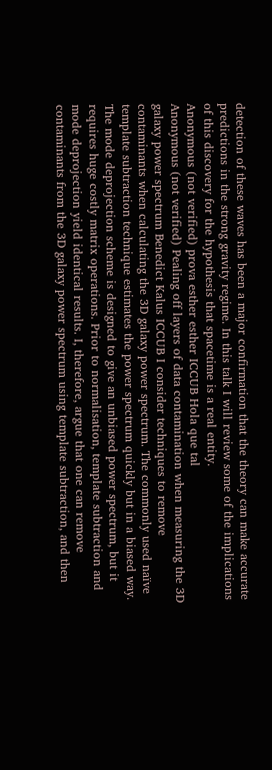detection of these waves has been a major confirmation that the theory can make accurate predictions in the strong gravity regime. In this talk I will review some of the implications of this discovery for the hypothesis that spacetime is a real entity.
Anonymous (not verified) prova esther esther ICCUB Hola que tal
Anonymous (not verified) Pealing off layers of data contamination when measuring the 3D galaxy power spectrum Benedict Kalus ICCUB I consider techniques to remove contaminants when calculating the 3D galaxy power spectrum. The commonly used naïve template subtraction technique estimates the power spectrum quickly but in a biased way. The mode deprojection scheme is designed to give an unbiased power spectrum, but it requires huge costly matrix operations. Prior to normalisation, template subtraction and mode deprojection yield identical results. I, therefore, argue that one can remove contaminants from the 3D galaxy power spectrum using template subtraction, and then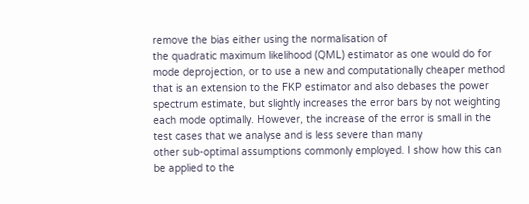remove the bias either using the normalisation of
the quadratic maximum likelihood (QML) estimator as one would do for mode deprojection, or to use a new and computationally cheaper method that is an extension to the FKP estimator and also debases the power
spectrum estimate, but slightly increases the error bars by not weighting each mode optimally. However, the increase of the error is small in the test cases that we analyse and is less severe than many
other sub-optimal assumptions commonly employed. I show how this can be applied to the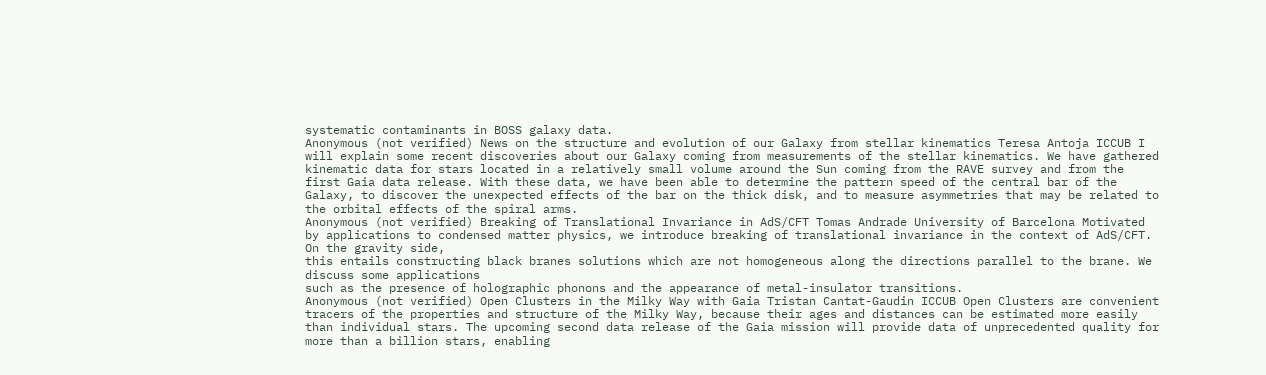systematic contaminants in BOSS galaxy data.
Anonymous (not verified) News on the structure and evolution of our Galaxy from stellar kinematics Teresa Antoja ICCUB I will explain some recent discoveries about our Galaxy coming from measurements of the stellar kinematics. We have gathered kinematic data for stars located in a relatively small volume around the Sun coming from the RAVE survey and from the first Gaia data release. With these data, we have been able to determine the pattern speed of the central bar of the Galaxy, to discover the unexpected effects of the bar on the thick disk, and to measure asymmetries that may be related to the orbital effects of the spiral arms.
Anonymous (not verified) Breaking of Translational Invariance in AdS/CFT Tomas Andrade University of Barcelona Motivated by applications to condensed matter physics, we introduce breaking of translational invariance in the context of AdS/CFT. On the gravity side,
this entails constructing black branes solutions which are not homogeneous along the directions parallel to the brane. We discuss some applications
such as the presence of holographic phonons and the appearance of metal-insulator transitions.
Anonymous (not verified) Open Clusters in the Milky Way with Gaia Tristan Cantat-Gaudin ICCUB Open Clusters are convenient tracers of the properties and structure of the Milky Way, because their ages and distances can be estimated more easily than individual stars. The upcoming second data release of the Gaia mission will provide data of unprecedented quality for more than a billion stars, enabling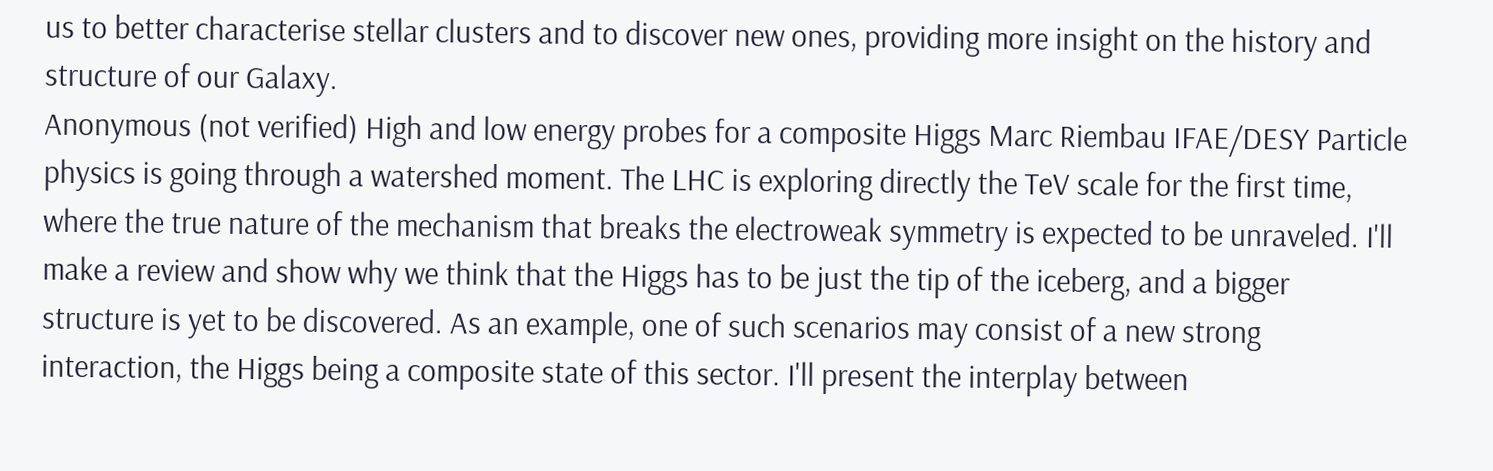us to better characterise stellar clusters and to discover new ones, providing more insight on the history and structure of our Galaxy.
Anonymous (not verified) High and low energy probes for a composite Higgs Marc Riembau IFAE/DESY Particle physics is going through a watershed moment. The LHC is exploring directly the TeV scale for the first time, where the true nature of the mechanism that breaks the electroweak symmetry is expected to be unraveled. I'll make a review and show why we think that the Higgs has to be just the tip of the iceberg, and a bigger structure is yet to be discovered. As an example, one of such scenarios may consist of a new strong interaction, the Higgs being a composite state of this sector. I'll present the interplay between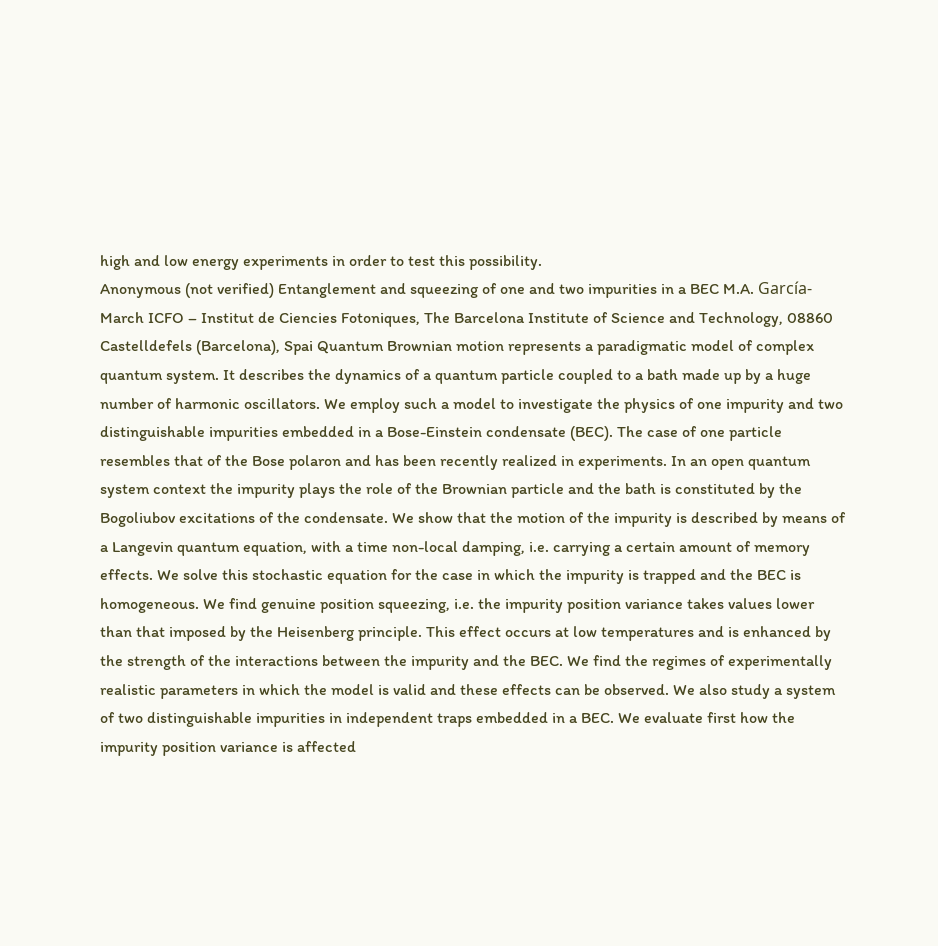high and low energy experiments in order to test this possibility.
Anonymous (not verified) Entanglement and squeezing of one and two impurities in a BEC M.A. García-March ICFO – Institut de Ciencies Fotoniques, The Barcelona Institute of Science and Technology, 08860 Castelldefels (Barcelona), Spai Quantum Brownian motion represents a paradigmatic model of complex quantum system. It describes the dynamics of a quantum particle coupled to a bath made up by a huge number of harmonic oscillators. We employ such a model to investigate the physics of one impurity and two distinguishable impurities embedded in a Bose-Einstein condensate (BEC). The case of one particle resembles that of the Bose polaron and has been recently realized in experiments. In an open quantum system context the impurity plays the role of the Brownian particle and the bath is constituted by the Bogoliubov excitations of the condensate. We show that the motion of the impurity is described by means of a Langevin quantum equation, with a time non-local damping, i.e. carrying a certain amount of memory effects. We solve this stochastic equation for the case in which the impurity is trapped and the BEC is homogeneous. We find genuine position squeezing, i.e. the impurity position variance takes values lower than that imposed by the Heisenberg principle. This effect occurs at low temperatures and is enhanced by the strength of the interactions between the impurity and the BEC. We find the regimes of experimentally realistic parameters in which the model is valid and these effects can be observed. We also study a system of two distinguishable impurities in independent traps embedded in a BEC. We evaluate first how the impurity position variance is affected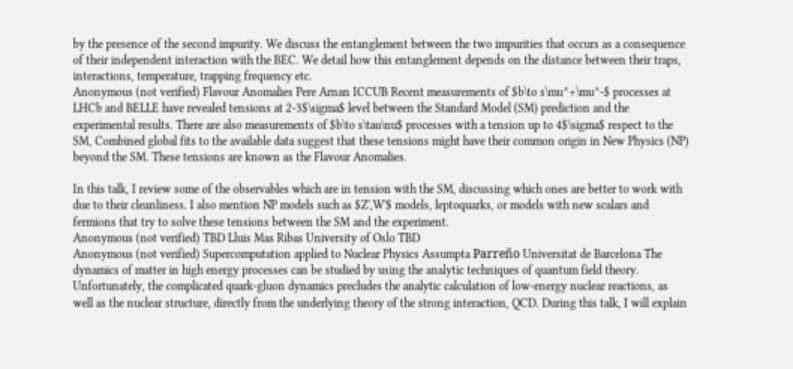by the presence of the second impurity. We discuss the entanglement between the two impurities that occurs as a consequence of their independent interaction with the BEC. We detail how this entanglement depends on the distance between their traps, interactions, temperature, trapping frequency etc.
Anonymous (not verified) Flavour Anomalies Pere Arnan ICCUB Recent measurements of $b\to s\mu^+\mu^-$ processes at LHCb and BELLE have revealed tensions at 2-3$\sigma$ level between the Standard Model (SM) prediction and the experimental results. There are also measurements of $b\to s\tau\nu$ processes with a tension up to 4$\sigma$ respect to the SM, Combined global fits to the available data suggest that these tensions might have their common origin in New Physics (NP) beyond the SM. These tensions are known as the Flavour Anomalies.

In this talk, I review some of the observables which are in tension with the SM, discussing which ones are better to work with due to their cleanliness. I also mention NP models such as $Z',W'$ models, leptoquarks, or models with new scalars and fermions that try to solve these tensions between the SM and the experiment.
Anonymous (not verified) TBD Lluis Mas Ribas University of Oslo TBD
Anonymous (not verified) Supercomputation applied to Nuclear Physics Assumpta Parreño Universitat de Barcelona The dynamics of matter in high energy processes can be studied by using the analytic techniques of quantum field theory. Unfortunately, the complicated quark-gluon dynamics precludes the analytic calculation of low-energy nuclear reactions, as well as the nuclear structure, directly from the underlying theory of the strong interaction, QCD. During this talk, I will explain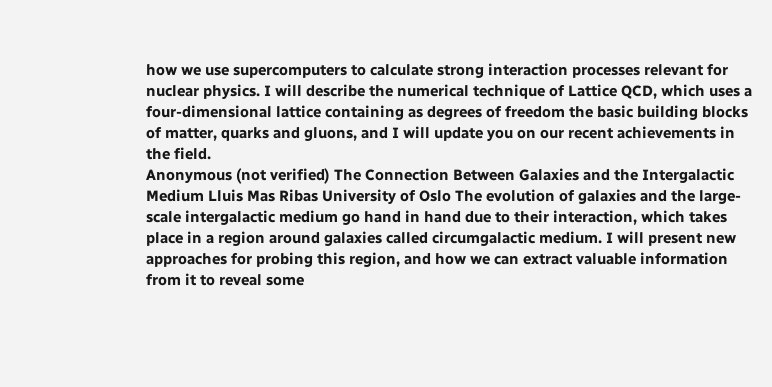how we use supercomputers to calculate strong interaction processes relevant for nuclear physics. I will describe the numerical technique of Lattice QCD, which uses a four-dimensional lattice containing as degrees of freedom the basic building blocks of matter, quarks and gluons, and I will update you on our recent achievements in the field.
Anonymous (not verified) The Connection Between Galaxies and the Intergalactic Medium Lluis Mas Ribas University of Oslo The evolution of galaxies and the large-scale intergalactic medium go hand in hand due to their interaction, which takes place in a region around galaxies called circumgalactic medium. I will present new approaches for probing this region, and how we can extract valuable information from it to reveal some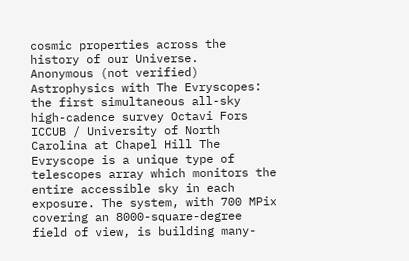cosmic properties across the history of our Universe.
Anonymous (not verified) Astrophysics with The Evryscopes: the first simultaneous all-sky high-cadence survey Octavi Fors ICCUB / University of North Carolina at Chapel Hill The Evryscope is a unique type of telescopes array which monitors the entire accessible sky in each exposure. The system, with 700 MPix covering an 8000-square-degree field of view, is building many-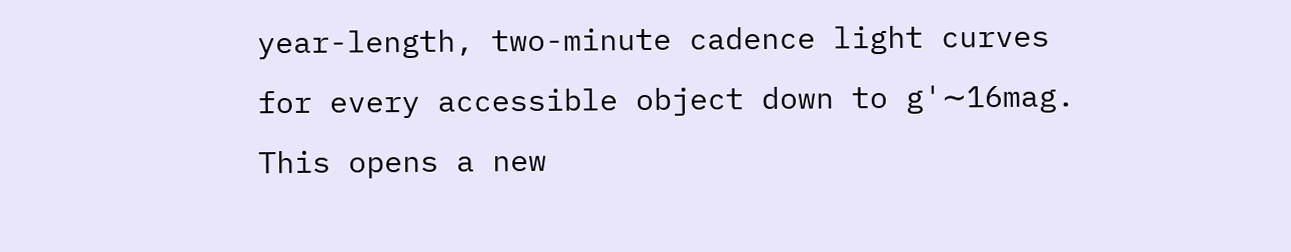year-length, two-minute cadence light curves for every accessible object down to g'∼16mag.
This opens a new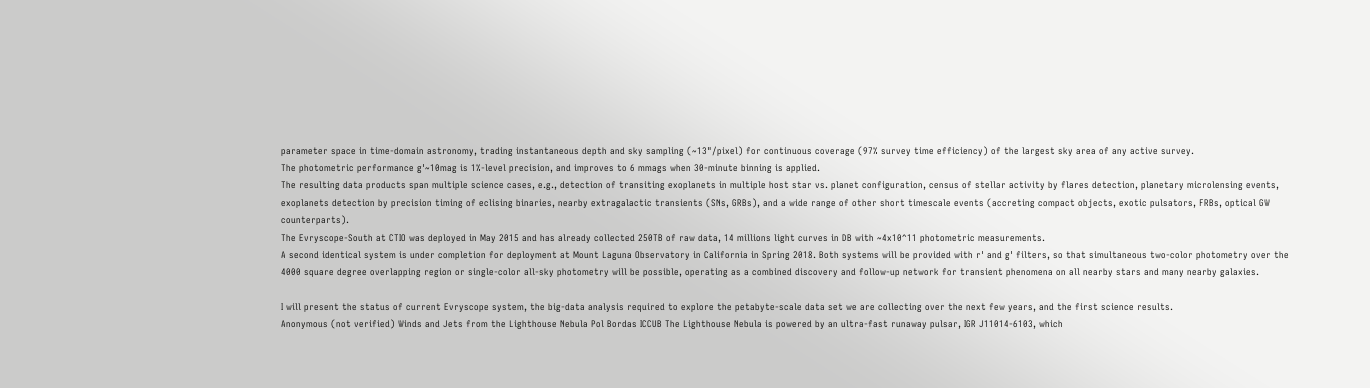parameter space in time-domain astronomy, trading instantaneous depth and sky sampling (~13"/pixel) for continuous coverage (97% survey time efficiency) of the largest sky area of any active survey.
The photometric performance g'~10mag is 1%-level precision, and improves to 6 mmags when 30-minute binning is applied.
The resulting data products span multiple science cases, e.g., detection of transiting exoplanets in multiple host star vs. planet configuration, census of stellar activity by flares detection, planetary microlensing events, exoplanets detection by precision timing of eclising binaries, nearby extragalactic transients (SNs, GRBs), and a wide range of other short timescale events (accreting compact objects, exotic pulsators, FRBs, optical GW counterparts).
The Evryscope-South at CTIO was deployed in May 2015 and has already collected 250TB of raw data, 14 millions light curves in DB with ~4x10^11 photometric measurements.
A second identical system is under completion for deployment at Mount Laguna Observatory in California in Spring 2018. Both systems will be provided with r' and g' filters, so that simultaneous two-color photometry over the 4000 square degree overlapping region or single-color all-sky photometry will be possible, operating as a combined discovery and follow-up network for transient phenomena on all nearby stars and many nearby galaxies.

I will present the status of current Evryscope system, the big-data analysis required to explore the petabyte-scale data set we are collecting over the next few years, and the first science results.
Anonymous (not verified) Winds and Jets from the Lighthouse Nebula Pol Bordas ICCUB The Lighthouse Nebula is powered by an ultra-fast runaway pulsar, IGR J11014-6103, which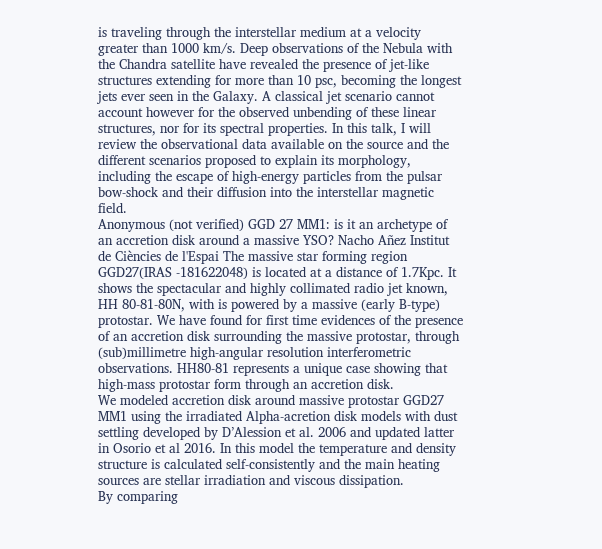is traveling through the interstellar medium at a velocity greater than 1000 km/s. Deep observations of the Nebula with the Chandra satellite have revealed the presence of jet-like structures extending for more than 10 psc, becoming the longest jets ever seen in the Galaxy. A classical jet scenario cannot account however for the observed unbending of these linear structures, nor for its spectral properties. In this talk, I will review the observational data available on the source and the different scenarios proposed to explain its morphology, including the escape of high-energy particles from the pulsar bow-shock and their diffusion into the interstellar magnetic field.
Anonymous (not verified) GGD 27 MM1: is it an archetype of an accretion disk around a massive YSO? Nacho Añez Institut de Ciències de l'Espai The massive star forming region GGD27(IRAS -181622048) is located at a distance of 1.7Kpc. It shows the spectacular and highly collimated radio jet known, HH 80-81-80N, with is powered by a massive (early B-type) protostar. We have found for first time evidences of the presence of an accretion disk surrounding the massive protostar, through (sub)millimetre high-angular resolution interferometric observations. HH80-81 represents a unique case showing that high-mass protostar form through an accretion disk.
We modeled accretion disk around massive protostar GGD27 MM1 using the irradiated Alpha-acretion disk models with dust settling developed by D’Alession et al. 2006 and updated latter in Osorio et al 2016. In this model the temperature and density structure is calculated self-consistently and the main heating sources are stellar irradiation and viscous dissipation.
By comparing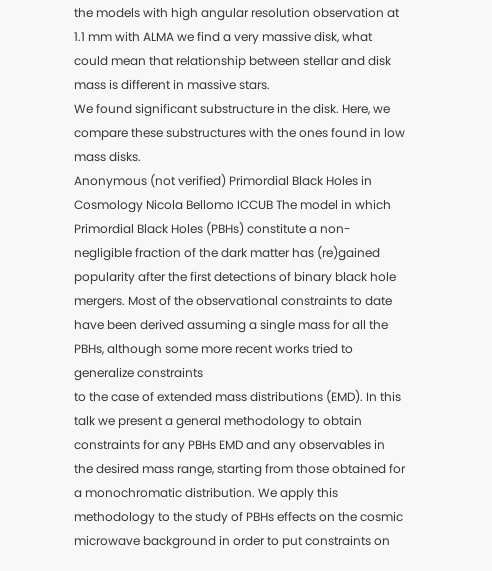the models with high angular resolution observation at 1.1 mm with ALMA we find a very massive disk, what could mean that relationship between stellar and disk mass is different in massive stars.
We found significant substructure in the disk. Here, we compare these substructures with the ones found in low mass disks.
Anonymous (not verified) Primordial Black Holes in Cosmology Nicola Bellomo ICCUB The model in which Primordial Black Holes (PBHs) constitute a non-negligible fraction of the dark matter has (re)gained popularity after the first detections of binary black hole mergers. Most of the observational constraints to date have been derived assuming a single mass for all the PBHs, although some more recent works tried to generalize constraints
to the case of extended mass distributions (EMD). In this talk we present a general methodology to obtain constraints for any PBHs EMD and any observables in the desired mass range, starting from those obtained for a monochromatic distribution. We apply this methodology to the study of PBHs effects on the cosmic microwave background in order to put constraints on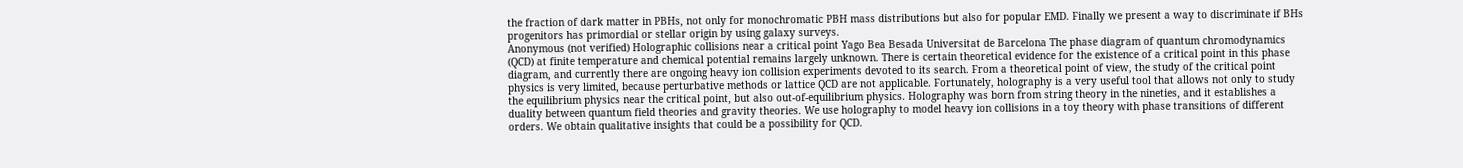the fraction of dark matter in PBHs, not only for monochromatic PBH mass distributions but also for popular EMD. Finally we present a way to discriminate if BHs progenitors has primordial or stellar origin by using galaxy surveys.
Anonymous (not verified) Holographic collisions near a critical point Yago Bea Besada Universitat de Barcelona The phase diagram of quantum chromodynamics (QCD) at finite temperature and chemical potential remains largely unknown. There is certain theoretical evidence for the existence of a critical point in this phase diagram, and currently there are ongoing heavy ion collision experiments devoted to its search. From a theoretical point of view, the study of the critical point physics is very limited, because perturbative methods or lattice QCD are not applicable. Fortunately, holography is a very useful tool that allows not only to study the equilibrium physics near the critical point, but also out-of-equilibrium physics. Holography was born from string theory in the nineties, and it establishes a duality between quantum field theories and gravity theories. We use holography to model heavy ion collisions in a toy theory with phase transitions of different orders. We obtain qualitative insights that could be a possibility for QCD.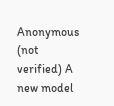Anonymous (not verified) A new model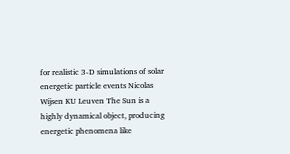for realistic 3-D simulations of solar energetic particle events Nicolas Wijsen KU Leuven The Sun is a highly dynamical object, producing energetic phenomena like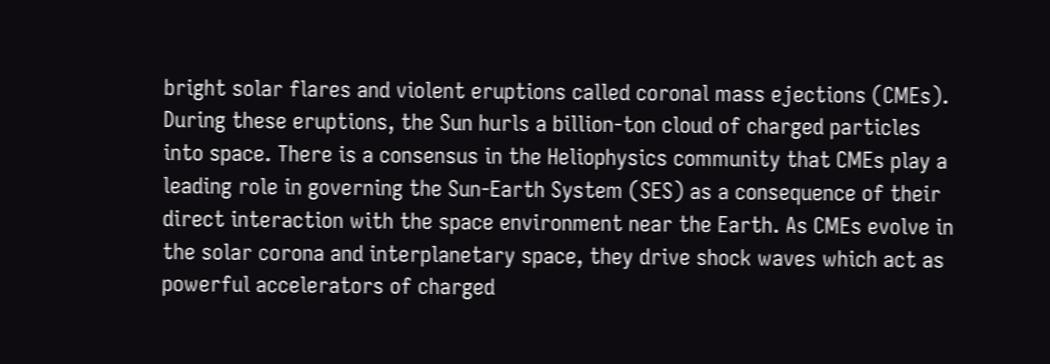bright solar flares and violent eruptions called coronal mass ejections (CMEs). During these eruptions, the Sun hurls a billion-ton cloud of charged particles into space. There is a consensus in the Heliophysics community that CMEs play a leading role in governing the Sun-Earth System (SES) as a consequence of their direct interaction with the space environment near the Earth. As CMEs evolve in the solar corona and interplanetary space, they drive shock waves which act as powerful accelerators of charged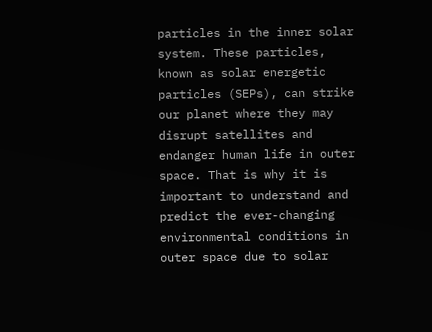particles in the inner solar system. These particles, known as solar energetic particles (SEPs), can strike our planet where they may disrupt satellites and endanger human life in outer space. That is why it is important to understand and predict the ever-changing environmental conditions in outer space due to solar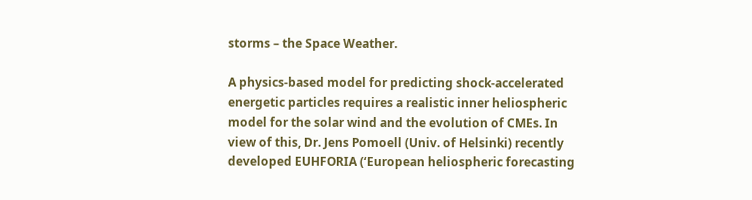storms – the Space Weather.

A physics-based model for predicting shock-accelerated energetic particles requires a realistic inner heliospheric model for the solar wind and the evolution of CMEs. In view of this, Dr. Jens Pomoell (Univ. of Helsinki) recently developed EUHFORIA (‘European heliospheric forecasting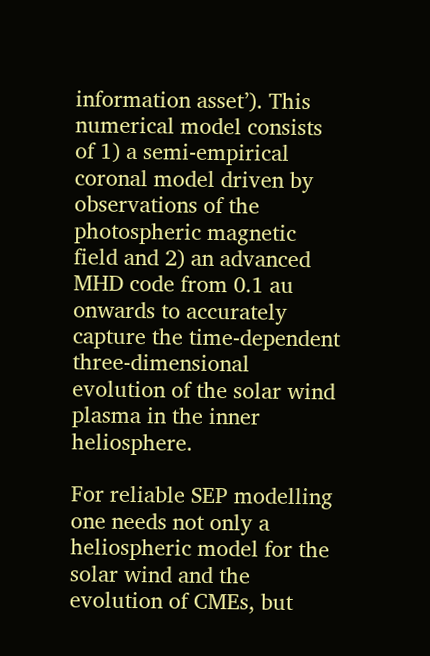information asset’). This numerical model consists of 1) a semi-empirical coronal model driven by observations of the photospheric magnetic field and 2) an advanced MHD code from 0.1 au onwards to accurately capture the time-dependent three-dimensional evolution of the solar wind plasma in the inner heliosphere.

For reliable SEP modelling one needs not only a heliospheric model for the solar wind and the evolution of CMEs, but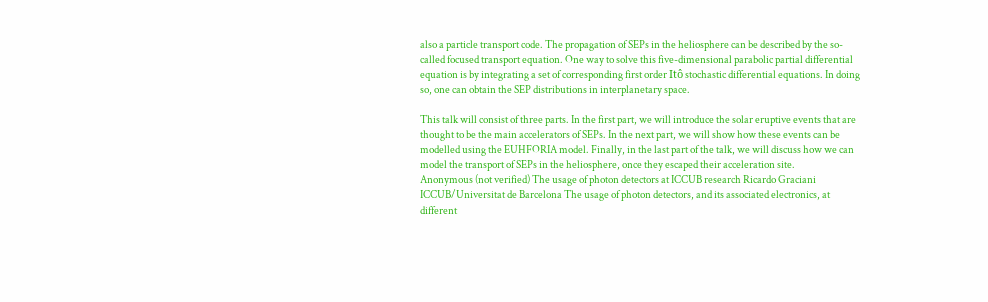also a particle transport code. The propagation of SEPs in the heliosphere can be described by the so-called focused transport equation. One way to solve this five-dimensional parabolic partial differential equation is by integrating a set of corresponding first order Itô stochastic differential equations. In doing so, one can obtain the SEP distributions in interplanetary space.

This talk will consist of three parts. In the first part, we will introduce the solar eruptive events that are thought to be the main accelerators of SEPs. In the next part, we will show how these events can be modelled using the EUHFORIA model. Finally, in the last part of the talk, we will discuss how we can model the transport of SEPs in the heliosphere, once they escaped their acceleration site.
Anonymous (not verified) The usage of photon detectors at ICCUB research Ricardo Graciani ICCUB/Universitat de Barcelona The usage of photon detectors, and its associated electronics, at different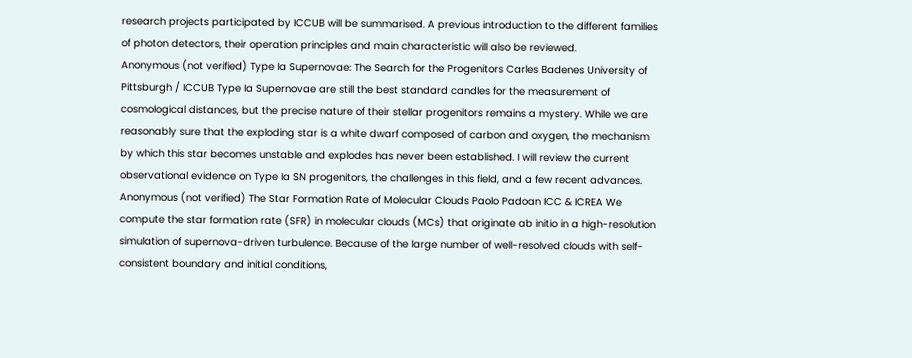research projects participated by ICCUB will be summarised. A previous introduction to the different families of photon detectors, their operation principles and main characteristic will also be reviewed.
Anonymous (not verified) Type Ia Supernovae: The Search for the Progenitors Carles Badenes University of Pittsburgh / ICCUB Type Ia Supernovae are still the best standard candles for the measurement of cosmological distances, but the precise nature of their stellar progenitors remains a mystery. While we are reasonably sure that the exploding star is a white dwarf composed of carbon and oxygen, the mechanism by which this star becomes unstable and explodes has never been established. I will review the current observational evidence on Type Ia SN progenitors, the challenges in this field, and a few recent advances.
Anonymous (not verified) The Star Formation Rate of Molecular Clouds Paolo Padoan ICC & ICREA We compute the star formation rate (SFR) in molecular clouds (MCs) that originate ab initio in a high-resolution simulation of supernova-driven turbulence. Because of the large number of well-resolved clouds with self-consistent boundary and initial conditions,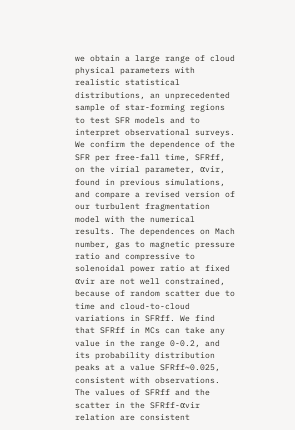we obtain a large range of cloud physical parameters with realistic statistical distributions, an unprecedented sample of star-forming regions to test SFR models and to interpret observational surveys. We confirm the dependence of the SFR per free-fall time, SFRff, on the virial parameter, αvir, found in previous simulations, and compare a revised version of our turbulent fragmentation model with the numerical results. The dependences on Mach number, gas to magnetic pressure ratio and compressive to solenoidal power ratio at fixed αvir are not well constrained, because of random scatter due to time and cloud-to-cloud variations in SFRff. We find that SFRff in MCs can take any value in the range 0-0.2, and its probability distribution peaks at a value SFRff~0.025, consistent with observations. The values of SFRff and the scatter in the SFRff-αvir relation are consistent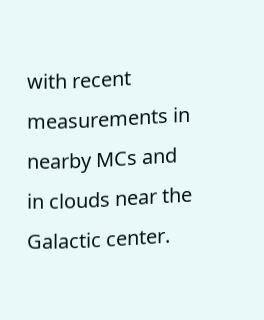with recent measurements in nearby MCs and in clouds near the Galactic center.